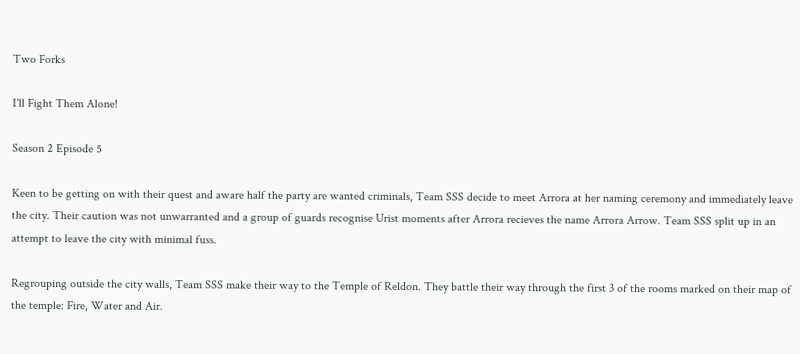Two Forks

I'll Fight Them Alone!

Season 2 Episode 5

Keen to be getting on with their quest and aware half the party are wanted criminals, Team SSS decide to meet Arrora at her naming ceremony and immediately leave the city. Their caution was not unwarranted and a group of guards recognise Urist moments after Arrora recieves the name Arrora Arrow. Team SSS split up in an attempt to leave the city with minimal fuss.

Regrouping outside the city walls, Team SSS make their way to the Temple of Reldon. They battle their way through the first 3 of the rooms marked on their map of the temple: Fire, Water and Air.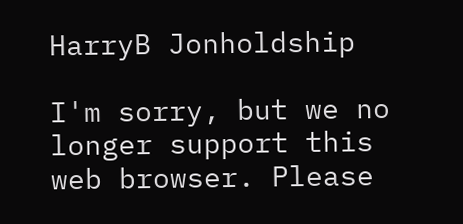HarryB Jonholdship

I'm sorry, but we no longer support this web browser. Please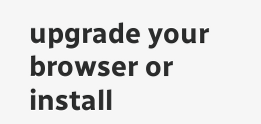upgrade your browser or install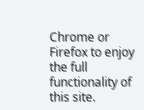Chrome or Firefox to enjoy the full functionality of this site.